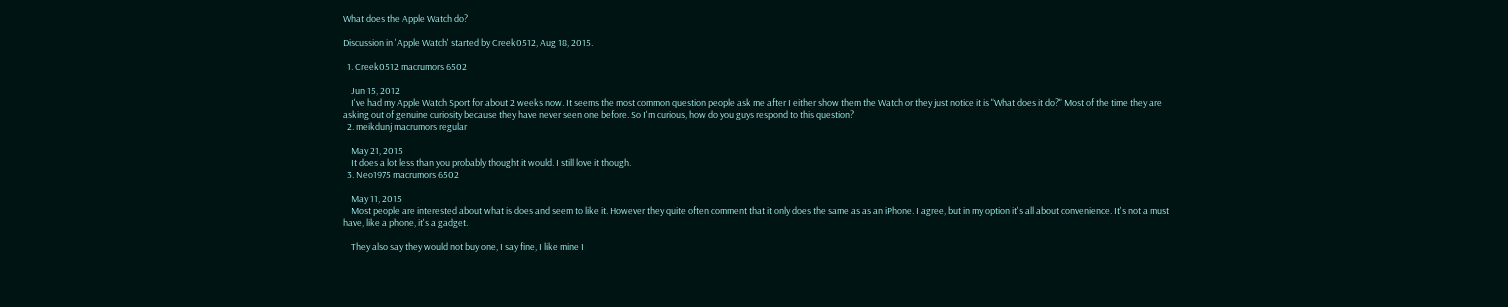What does the Apple Watch do?

Discussion in 'Apple Watch' started by Creek0512, Aug 18, 2015.

  1. Creek0512 macrumors 6502

    Jun 15, 2012
    I've had my Apple Watch Sport for about 2 weeks now. It seems the most common question people ask me after I either show them the Watch or they just notice it is "What does it do?" Most of the time they are asking out of genuine curiosity because they have never seen one before. So I'm curious, how do you guys respond to this question?
  2. meikdunj macrumors regular

    May 21, 2015
    It does a lot less than you probably thought it would. I still love it though.
  3. Neo1975 macrumors 6502

    May 11, 2015
    Most people are interested about what is does and seem to like it. However they quite often comment that it only does the same as as an iPhone. I agree, but in my option it's all about convenience. It's not a must have, like a phone, it's a gadget.

    They also say they would not buy one, I say fine, I like mine I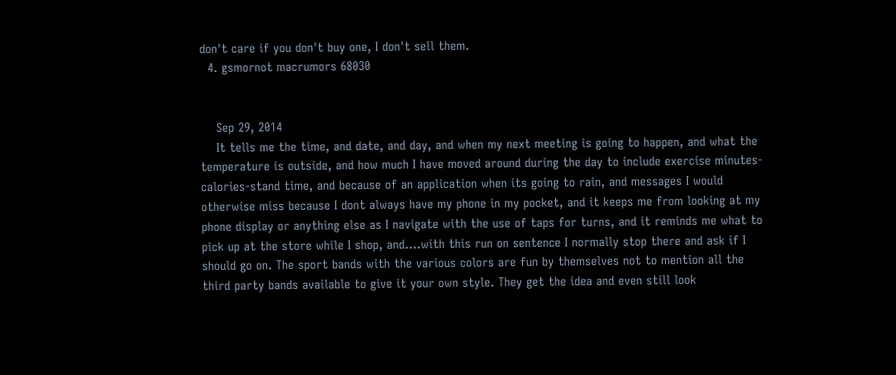don't care if you don't buy one, I don't sell them.
  4. gsmornot macrumors 68030


    Sep 29, 2014
    It tells me the time, and date, and day, and when my next meeting is going to happen, and what the temperature is outside, and how much I have moved around during the day to include exercise minutes-calories-stand time, and because of an application when its going to rain, and messages I would otherwise miss because I dont always have my phone in my pocket, and it keeps me from looking at my phone display or anything else as I navigate with the use of taps for turns, and it reminds me what to pick up at the store while I shop, and....with this run on sentence I normally stop there and ask if I should go on. The sport bands with the various colors are fun by themselves not to mention all the third party bands available to give it your own style. They get the idea and even still look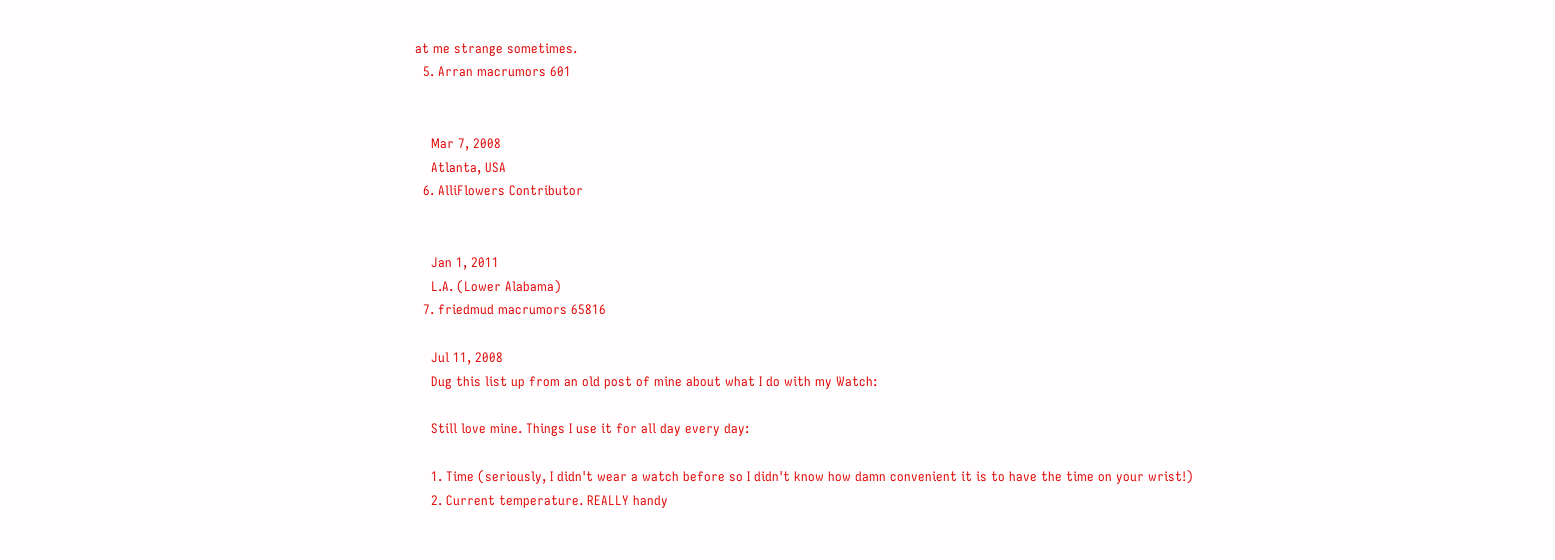at me strange sometimes.
  5. Arran macrumors 601


    Mar 7, 2008
    Atlanta, USA
  6. AlliFlowers Contributor


    Jan 1, 2011
    L.A. (Lower Alabama)
  7. friedmud macrumors 65816

    Jul 11, 2008
    Dug this list up from an old post of mine about what I do with my Watch:

    Still love mine. Things I use it for all day every day:

    1. Time (seriously, I didn't wear a watch before so I didn't know how damn convenient it is to have the time on your wrist!)
    2. Current temperature. REALLY handy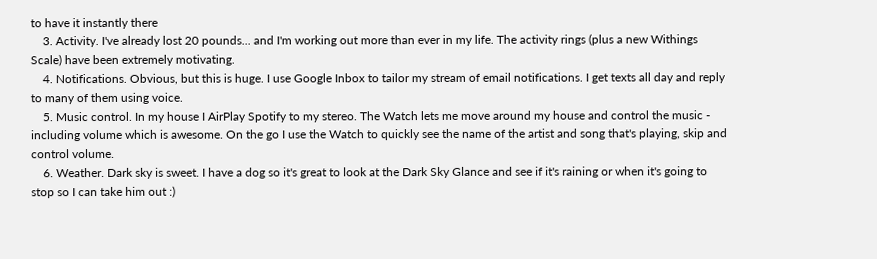to have it instantly there
    3. Activity. I've already lost 20 pounds... and I'm working out more than ever in my life. The activity rings (plus a new Withings Scale) have been extremely motivating.
    4. Notifications. Obvious, but this is huge. I use Google Inbox to tailor my stream of email notifications. I get texts all day and reply to many of them using voice.
    5. Music control. In my house I AirPlay Spotify to my stereo. The Watch lets me move around my house and control the music - including volume which is awesome. On the go I use the Watch to quickly see the name of the artist and song that's playing, skip and control volume.
    6. Weather. Dark sky is sweet. I have a dog so it's great to look at the Dark Sky Glance and see if it's raining or when it's going to stop so I can take him out :)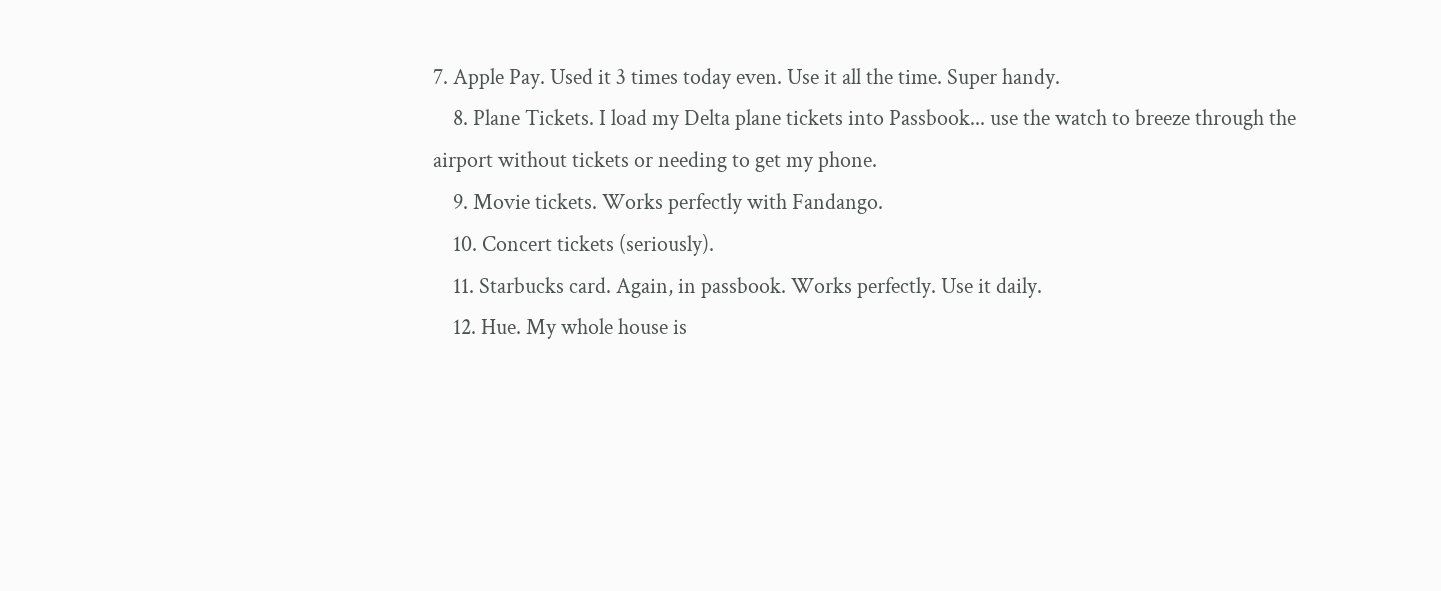7. Apple Pay. Used it 3 times today even. Use it all the time. Super handy.
    8. Plane Tickets. I load my Delta plane tickets into Passbook... use the watch to breeze through the airport without tickets or needing to get my phone.
    9. Movie tickets. Works perfectly with Fandango.
    10. Concert tickets (seriously).
    11. Starbucks card. Again, in passbook. Works perfectly. Use it daily.
    12. Hue. My whole house is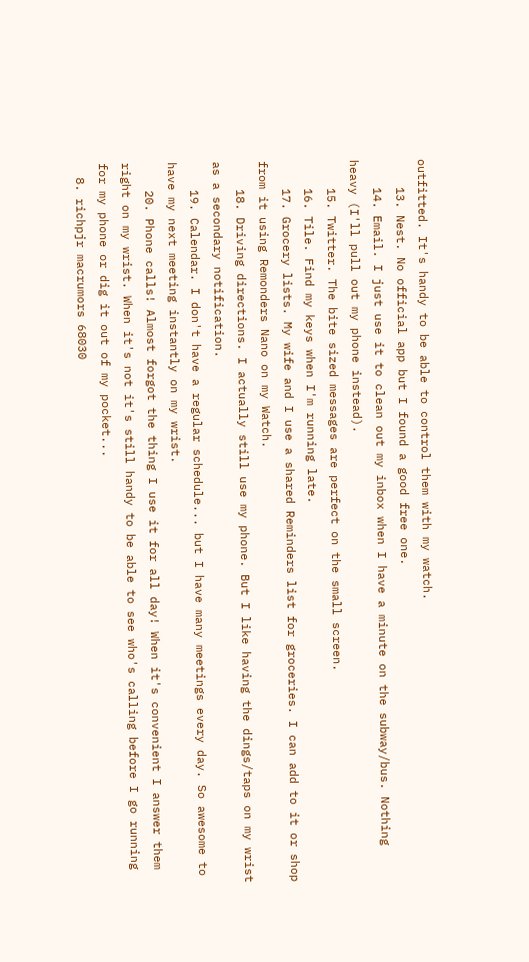outfitted. It's handy to be able to control them with my watch.
    13. Nest. No official app but I found a good free one.
    14. Email. I just use it to clean out my inbox when I have a minute on the subway/bus. Nothing heavy (I'll pull out my phone instead).
    15. Twitter. The bite sized messages are perfect on the small screen.
    16. Tile. Find my keys when I'm running late.
    17. Grocery lists. My wife and I use a shared Reminders list for groceries. I can add to it or shop from it using Remonders Nano on my Watch.
    18. Driving directions. I actually still use my phone. But I like having the dings/taps on my wrist as a secondary notification.
    19. Calendar. I don't have a regular schedule... but I have many meetings every day. So awesome to have my next meeting instantly on my wrist.
    20. Phone calls! Almost forgot the thing I use it for all day! When it's convenient I answer them right on my wrist. When it's not it's still handy to be able to see who's calling before I go running for my phone or dig it out of my pocket...
  8. richpjr macrumors 68030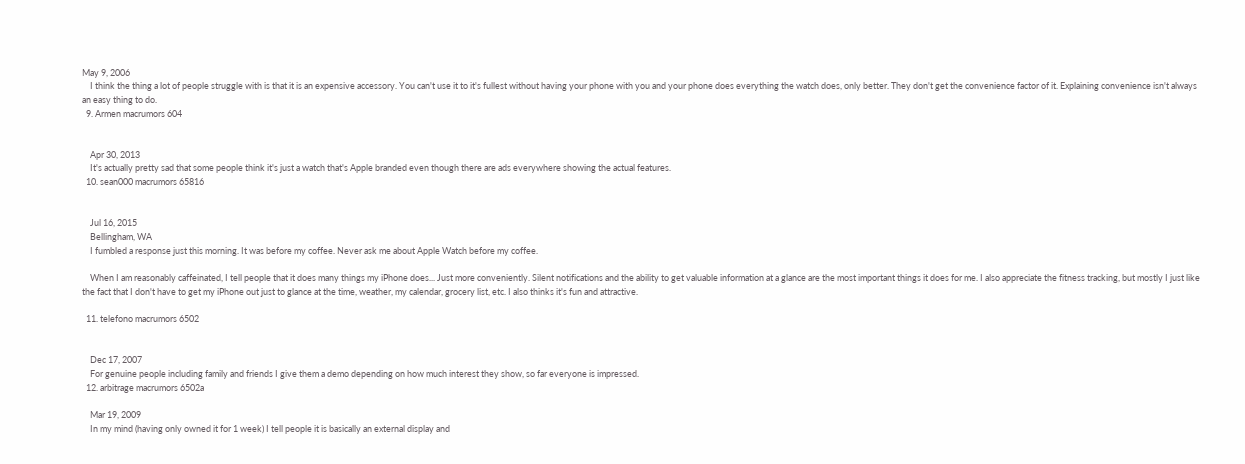May 9, 2006
    I think the thing a lot of people struggle with is that it is an expensive accessory. You can't use it to it's fullest without having your phone with you and your phone does everything the watch does, only better. They don't get the convenience factor of it. Explaining convenience isn't always an easy thing to do.
  9. Armen macrumors 604


    Apr 30, 2013
    It's actually pretty sad that some people think it's just a watch that's Apple branded even though there are ads everywhere showing the actual features.
  10. sean000 macrumors 65816


    Jul 16, 2015
    Bellingham, WA
    I fumbled a response just this morning. It was before my coffee. Never ask me about Apple Watch before my coffee.

    When I am reasonably caffeinated, I tell people that it does many things my iPhone does... Just more conveniently. Silent notifications and the ability to get valuable information at a glance are the most important things it does for me. I also appreciate the fitness tracking, but mostly I just like the fact that I don't have to get my iPhone out just to glance at the time, weather, my calendar, grocery list, etc. I also thinks it's fun and attractive.

  11. telefono macrumors 6502


    Dec 17, 2007
    For genuine people including family and friends I give them a demo depending on how much interest they show, so far everyone is impressed.
  12. arbitrage macrumors 6502a

    Mar 19, 2009
    In my mind (having only owned it for 1 week) I tell people it is basically an external display and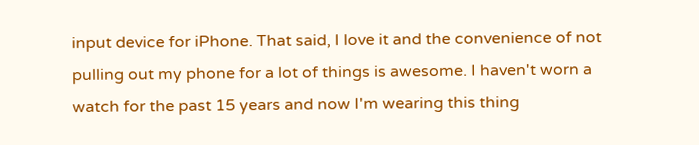input device for iPhone. That said, I love it and the convenience of not pulling out my phone for a lot of things is awesome. I haven't worn a watch for the past 15 years and now I'm wearing this thing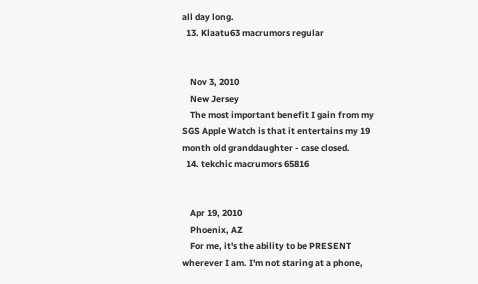all day long.
  13. Klaatu63 macrumors regular


    Nov 3, 2010
    New Jersey
    The most important benefit I gain from my SGS Apple Watch is that it entertains my 19 month old granddaughter - case closed.
  14. tekchic macrumors 65816


    Apr 19, 2010
    Phoenix, AZ
    For me, it's the ability to be PRESENT wherever I am. I'm not staring at a phone,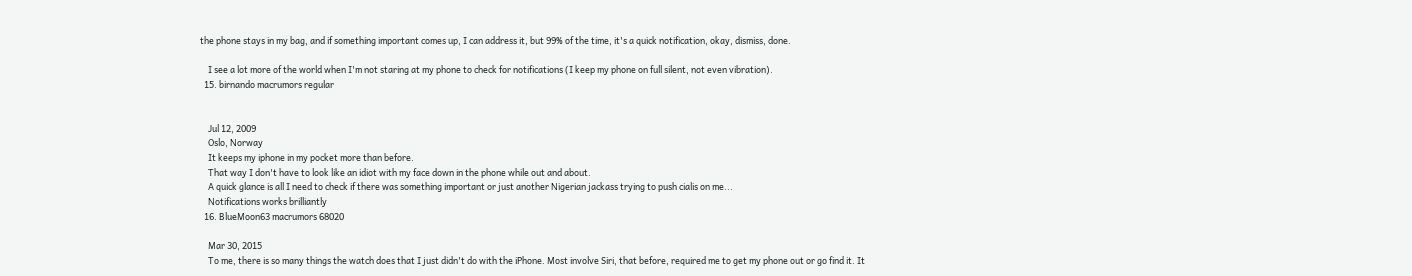the phone stays in my bag, and if something important comes up, I can address it, but 99% of the time, it's a quick notification, okay, dismiss, done.

    I see a lot more of the world when I'm not staring at my phone to check for notifications (I keep my phone on full silent, not even vibration).
  15. birnando macrumors regular


    Jul 12, 2009
    Oslo, Norway
    It keeps my iphone in my pocket more than before.
    That way I don't have to look like an idiot with my face down in the phone while out and about.
    A quick glance is all I need to check if there was something important or just another Nigerian jackass trying to push cialis on me...
    Notifications works brilliantly
  16. BlueMoon63 macrumors 68020

    Mar 30, 2015
    To me, there is so many things the watch does that I just didn't do with the iPhone. Most involve Siri, that before, required me to get my phone out or go find it. It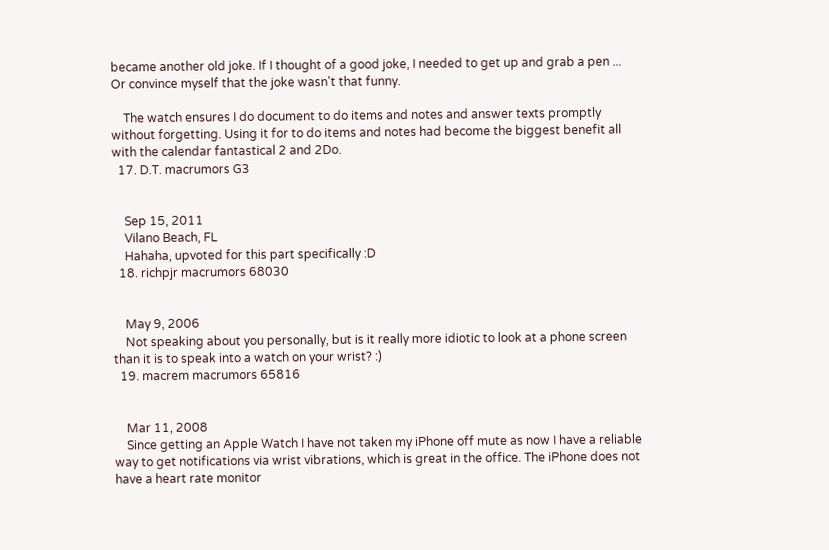became another old joke. If I thought of a good joke, I needed to get up and grab a pen ... Or convince myself that the joke wasn't that funny.

    The watch ensures I do document to do items and notes and answer texts promptly without forgetting. Using it for to do items and notes had become the biggest benefit all with the calendar fantastical 2 and 2Do.
  17. D.T. macrumors G3


    Sep 15, 2011
    Vilano Beach, FL
    Hahaha, upvoted for this part specifically :D
  18. richpjr macrumors 68030


    May 9, 2006
    Not speaking about you personally, but is it really more idiotic to look at a phone screen than it is to speak into a watch on your wrist? :)
  19. macrem macrumors 65816


    Mar 11, 2008
    Since getting an Apple Watch I have not taken my iPhone off mute as now I have a reliable way to get notifications via wrist vibrations, which is great in the office. The iPhone does not have a heart rate monitor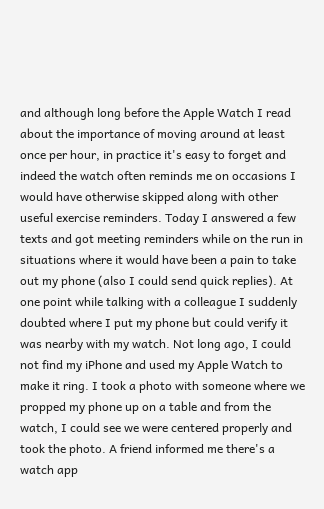and although long before the Apple Watch I read about the importance of moving around at least once per hour, in practice it's easy to forget and indeed the watch often reminds me on occasions I would have otherwise skipped along with other useful exercise reminders. Today I answered a few texts and got meeting reminders while on the run in situations where it would have been a pain to take out my phone (also I could send quick replies). At one point while talking with a colleague I suddenly doubted where I put my phone but could verify it was nearby with my watch. Not long ago, I could not find my iPhone and used my Apple Watch to make it ring. I took a photo with someone where we propped my phone up on a table and from the watch, I could see we were centered properly and took the photo. A friend informed me there's a watch app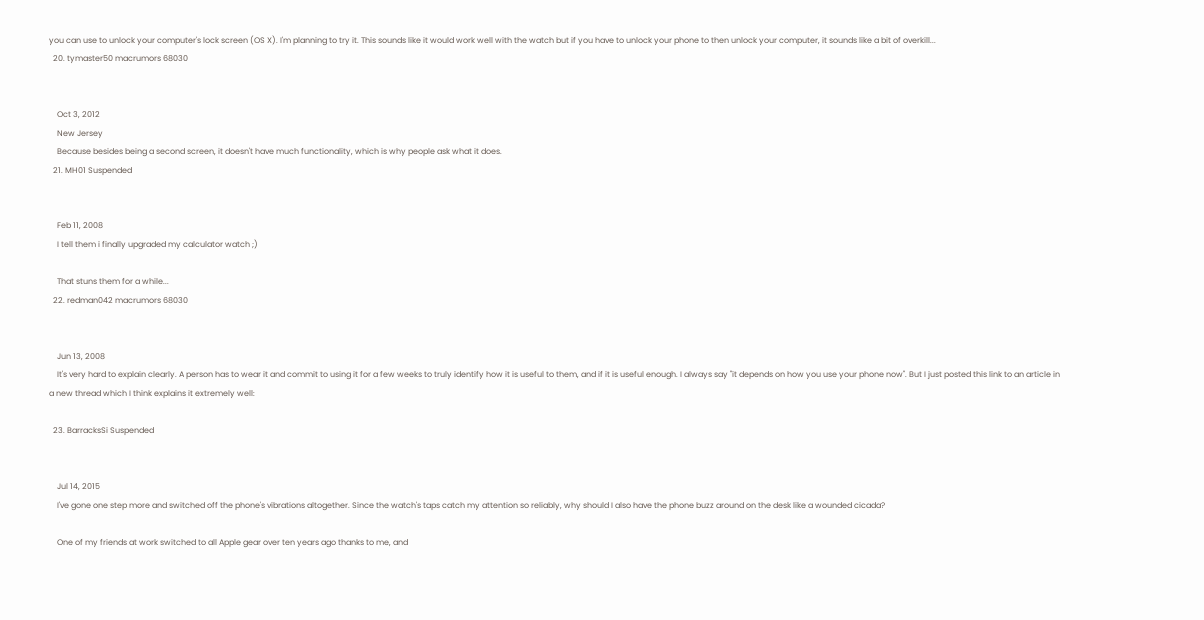you can use to unlock your computer's lock screen (OS X). I'm planning to try it. This sounds like it would work well with the watch but if you have to unlock your phone to then unlock your computer, it sounds like a bit of overkill...
  20. tymaster50 macrumors 68030


    Oct 3, 2012
    New Jersey
    Because besides being a second screen, it doesn't have much functionality, which is why people ask what it does.
  21. MH01 Suspended


    Feb 11, 2008
    I tell them i finally upgraded my calculator watch ;)

    That stuns them for a while...
  22. redman042 macrumors 68030


    Jun 13, 2008
    It's very hard to explain clearly. A person has to wear it and commit to using it for a few weeks to truly identify how it is useful to them, and if it is useful enough. I always say "it depends on how you use your phone now". But I just posted this link to an article in a new thread which I think explains it extremely well:

  23. BarracksSi Suspended


    Jul 14, 2015
    I've gone one step more and switched off the phone's vibrations altogether. Since the watch's taps catch my attention so reliably, why should I also have the phone buzz around on the desk like a wounded cicada?

    One of my friends at work switched to all Apple gear over ten years ago thanks to me, and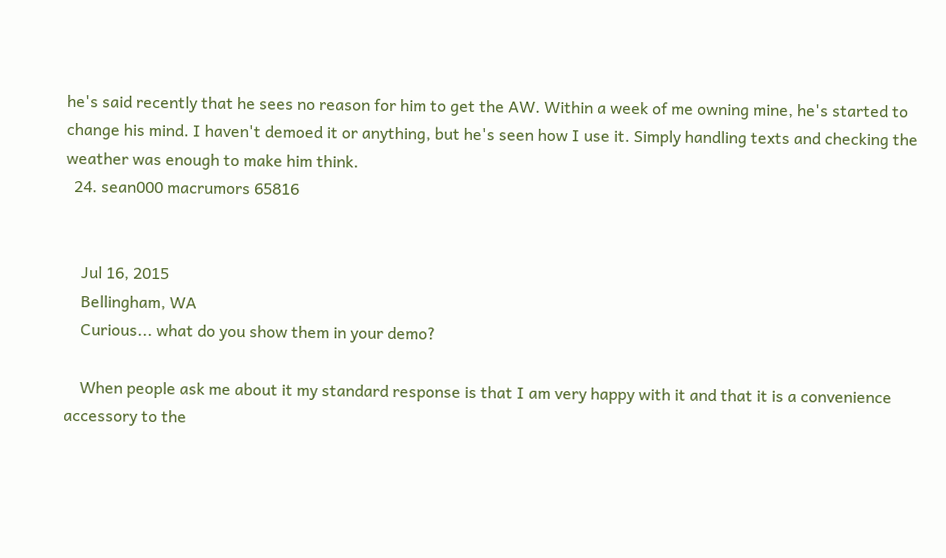he's said recently that he sees no reason for him to get the AW. Within a week of me owning mine, he's started to change his mind. I haven't demoed it or anything, but he's seen how I use it. Simply handling texts and checking the weather was enough to make him think.
  24. sean000 macrumors 65816


    Jul 16, 2015
    Bellingham, WA
    Curious... what do you show them in your demo?

    When people ask me about it my standard response is that I am very happy with it and that it is a convenience accessory to the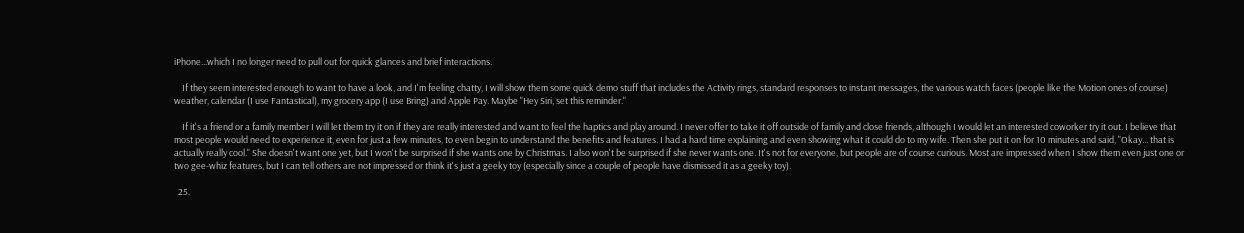iPhone...which I no longer need to pull out for quick glances and brief interactions.

    If they seem interested enough to want to have a look, and I'm feeling chatty, I will show them some quick demo stuff that includes the Activity rings, standard responses to instant messages, the various watch faces (people like the Motion ones of course) weather, calendar (I use Fantastical), my grocery app (I use Bring) and Apple Pay. Maybe "Hey Siri, set this reminder."

    If it's a friend or a family member I will let them try it on if they are really interested and want to feel the haptics and play around. I never offer to take it off outside of family and close friends, although I would let an interested coworker try it out. I believe that most people would need to experience it, even for just a few minutes, to even begin to understand the benefits and features. I had a hard time explaining and even showing what it could do to my wife. Then she put it on for 10 minutes and said, "Okay... that is actually really cool." She doesn't want one yet, but I won't be surprised if she wants one by Christmas. I also won't be surprised if she never wants one. It's not for everyone, but people are of course curious. Most are impressed when I show them even just one or two gee-whiz features, but I can tell others are not impressed or think it's just a geeky toy (especially since a couple of people have dismissed it as a geeky toy).

  25.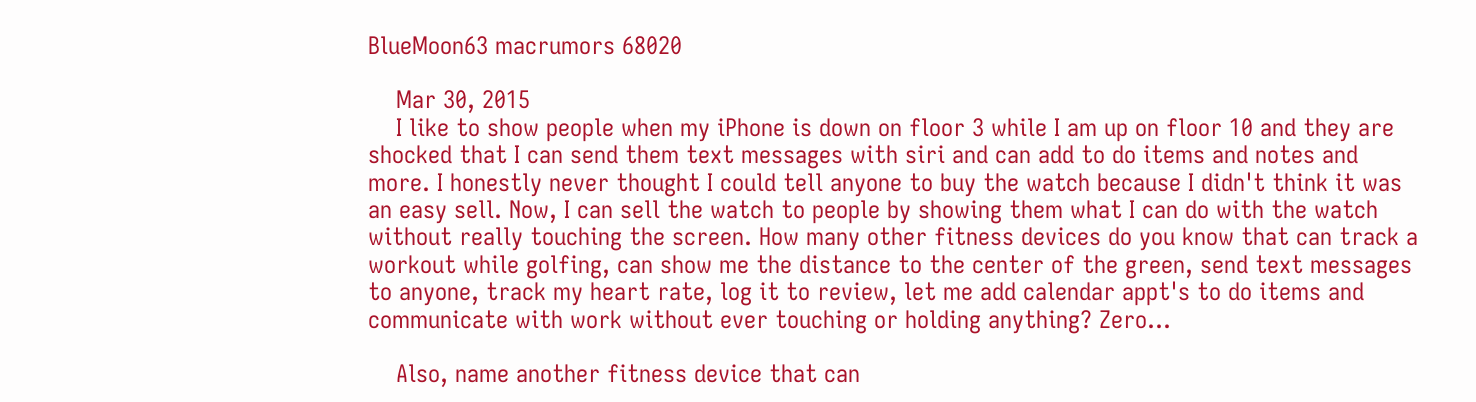BlueMoon63 macrumors 68020

    Mar 30, 2015
    I like to show people when my iPhone is down on floor 3 while I am up on floor 10 and they are shocked that I can send them text messages with siri and can add to do items and notes and more. I honestly never thought I could tell anyone to buy the watch because I didn't think it was an easy sell. Now, I can sell the watch to people by showing them what I can do with the watch without really touching the screen. How many other fitness devices do you know that can track a workout while golfing, can show me the distance to the center of the green, send text messages to anyone, track my heart rate, log it to review, let me add calendar appt's to do items and communicate with work without ever touching or holding anything? Zero...

    Also, name another fitness device that can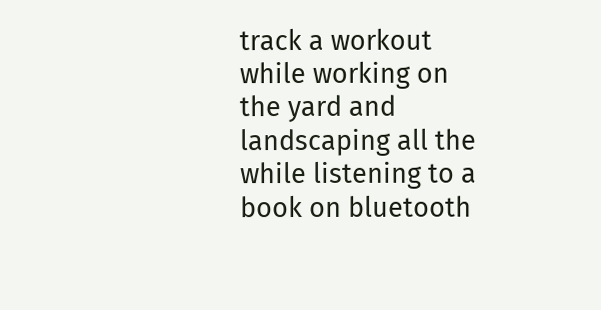track a workout while working on the yard and landscaping all the while listening to a book on bluetooth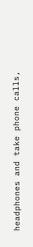headphones and take phone calls,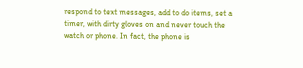respond to text messages, add to do items, set a timer, with dirty gloves on and never touch the watch or phone. In fact, the phone is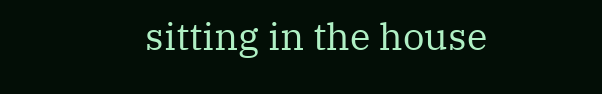sitting in the house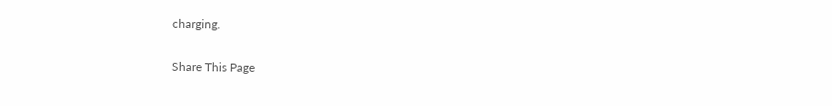charging.

Share This Page